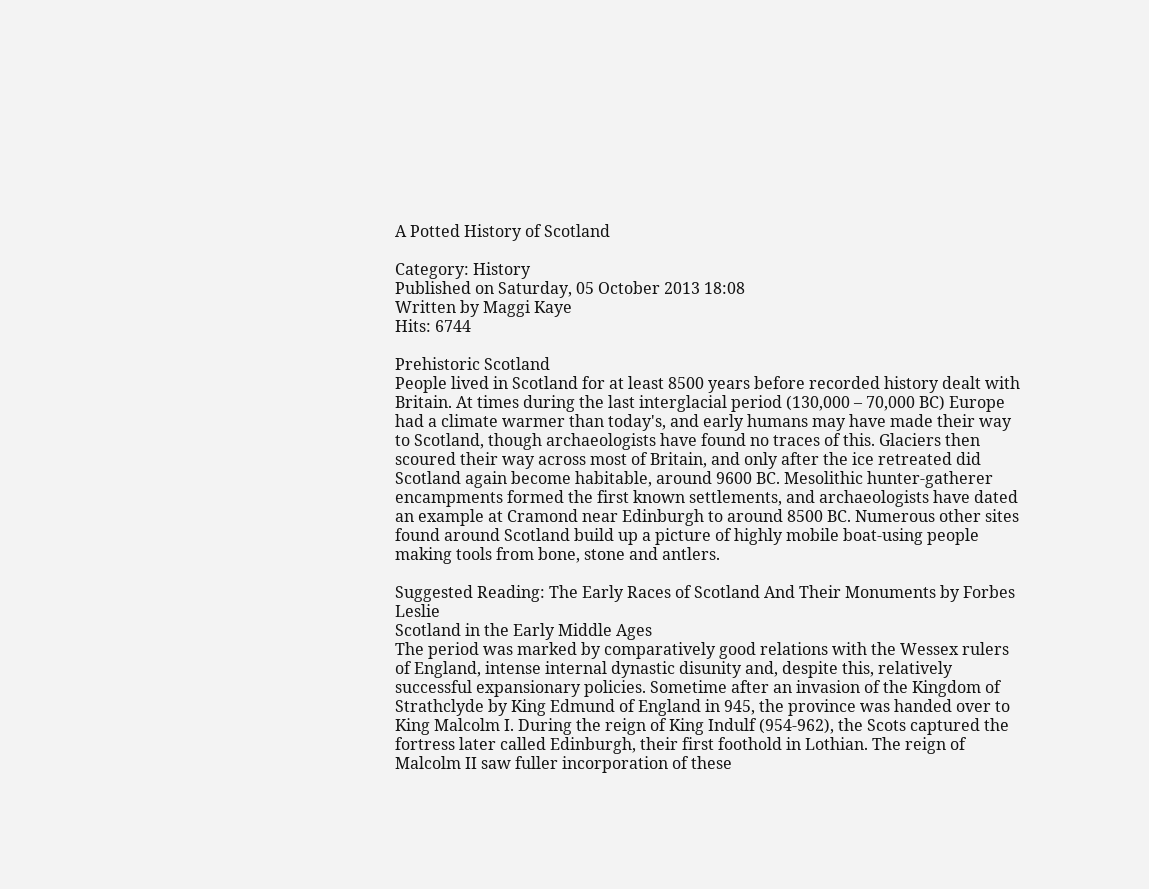A Potted History of Scotland

Category: History
Published on Saturday, 05 October 2013 18:08
Written by Maggi Kaye
Hits: 6744

Prehistoric Scotland
People lived in Scotland for at least 8500 years before recorded history dealt with Britain. At times during the last interglacial period (130,000 – 70,000 BC) Europe had a climate warmer than today's, and early humans may have made their way to Scotland, though archaeologists have found no traces of this. Glaciers then scoured their way across most of Britain, and only after the ice retreated did Scotland again become habitable, around 9600 BC. Mesolithic hunter-gatherer encampments formed the first known settlements, and archaeologists have dated an example at Cramond near Edinburgh to around 8500 BC. Numerous other sites found around Scotland build up a picture of highly mobile boat-using people making tools from bone, stone and antlers.

Suggested Reading: The Early Races of Scotland And Their Monuments by Forbes Leslie
Scotland in the Early Middle Ages
The period was marked by comparatively good relations with the Wessex rulers of England, intense internal dynastic disunity and, despite this, relatively successful expansionary policies. Sometime after an invasion of the Kingdom of Strathclyde by King Edmund of England in 945, the province was handed over to King Malcolm I. During the reign of King Indulf (954-962), the Scots captured the fortress later called Edinburgh, their first foothold in Lothian. The reign of Malcolm II saw fuller incorporation of these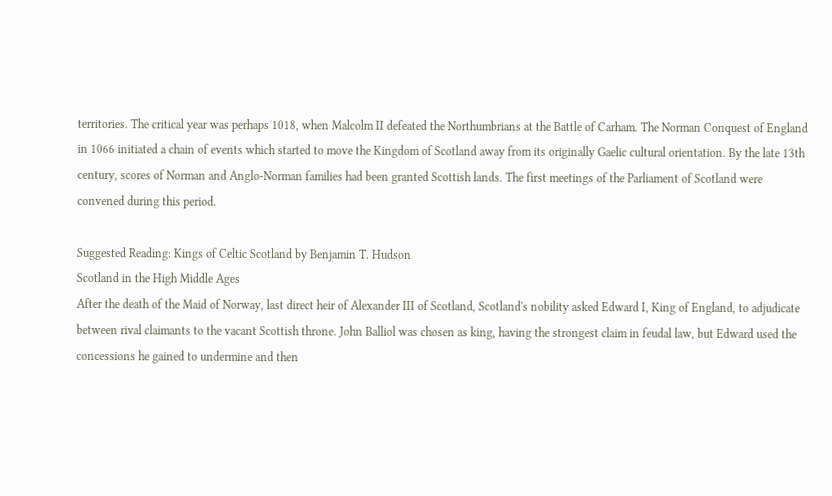territories. The critical year was perhaps 1018, when Malcolm II defeated the Northumbrians at the Battle of Carham. The Norman Conquest of England in 1066 initiated a chain of events which started to move the Kingdom of Scotland away from its originally Gaelic cultural orientation. By the late 13th century, scores of Norman and Anglo-Norman families had been granted Scottish lands. The first meetings of the Parliament of Scotland were convened during this period.

Suggested Reading: Kings of Celtic Scotland by Benjamin T. Hudson
Scotland in the High Middle Ages
After the death of the Maid of Norway, last direct heir of Alexander III of Scotland, Scotland's nobility asked Edward I, King of England, to adjudicate between rival claimants to the vacant Scottish throne. John Balliol was chosen as king, having the strongest claim in feudal law, but Edward used the concessions he gained to undermine and then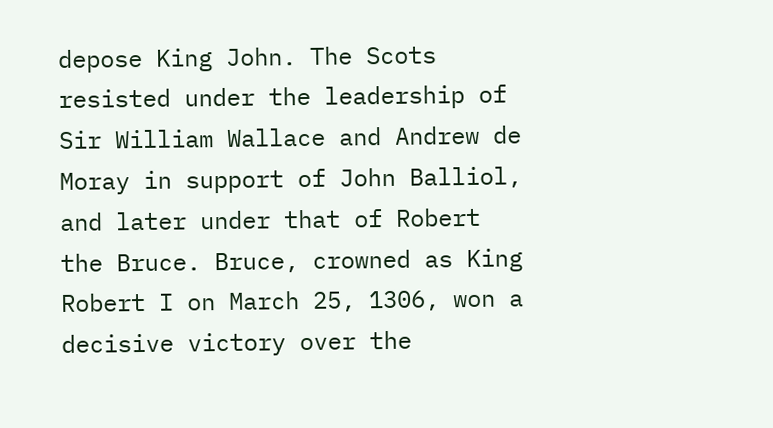depose King John. The Scots resisted under the leadership of Sir William Wallace and Andrew de Moray in support of John Balliol, and later under that of Robert the Bruce. Bruce, crowned as King Robert I on March 25, 1306, won a decisive victory over the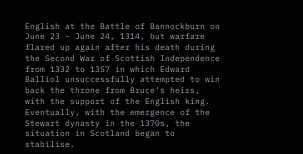English at the Battle of Bannockburn on June 23 - June 24, 1314, but warfare flared up again after his death during the Second War of Scottish Independence from 1332 to 1357 in which Edward Balliol unsuccessfully attempted to win back the throne from Bruce's heirs, with the support of the English king. Eventually, with the emergence of the Stewart dynasty in the 1370s, the situation in Scotland began to stabilise.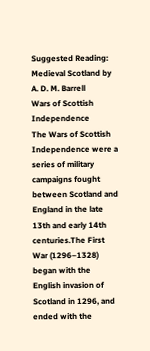Suggested Reading: Medieval Scotland by A. D. M. Barrell
Wars of Scottish Independence
The Wars of Scottish Independence were a series of military campaigns fought between Scotland and England in the late 13th and early 14th centuries.The First War (1296–1328) began with the English invasion of Scotland in 1296, and ended with the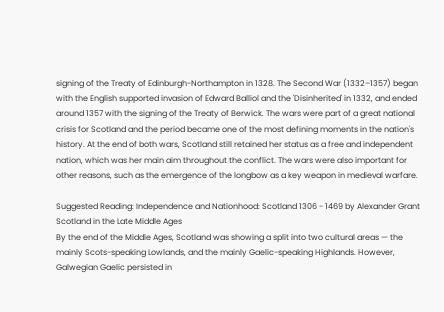signing of the Treaty of Edinburgh-Northampton in 1328. The Second War (1332–1357) began with the English supported invasion of Edward Balliol and the 'Disinherited' in 1332, and ended around 1357 with the signing of the Treaty of Berwick. The wars were part of a great national crisis for Scotland and the period became one of the most defining moments in the nation's history. At the end of both wars, Scotland still retained her status as a free and independent nation, which was her main aim throughout the conflict. The wars were also important for other reasons, such as the emergence of the longbow as a key weapon in medieval warfare.

Suggested Reading: Independence and Nationhood: Scotland 1306 - 1469 by Alexander Grant
Scotland in the Late Middle Ages
By the end of the Middle Ages, Scotland was showing a split into two cultural areas — the mainly Scots-speaking Lowlands, and the mainly Gaelic-speaking Highlands. However, Galwegian Gaelic persisted in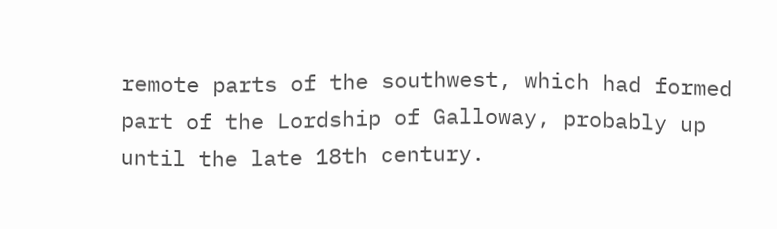remote parts of the southwest, which had formed part of the Lordship of Galloway, probably up until the late 18th century.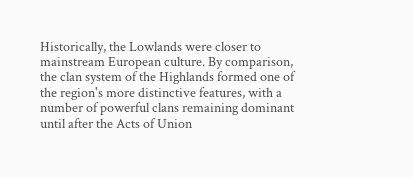Historically, the Lowlands were closer to mainstream European culture. By comparison, the clan system of the Highlands formed one of the region's more distinctive features, with a number of powerful clans remaining dominant until after the Acts of Union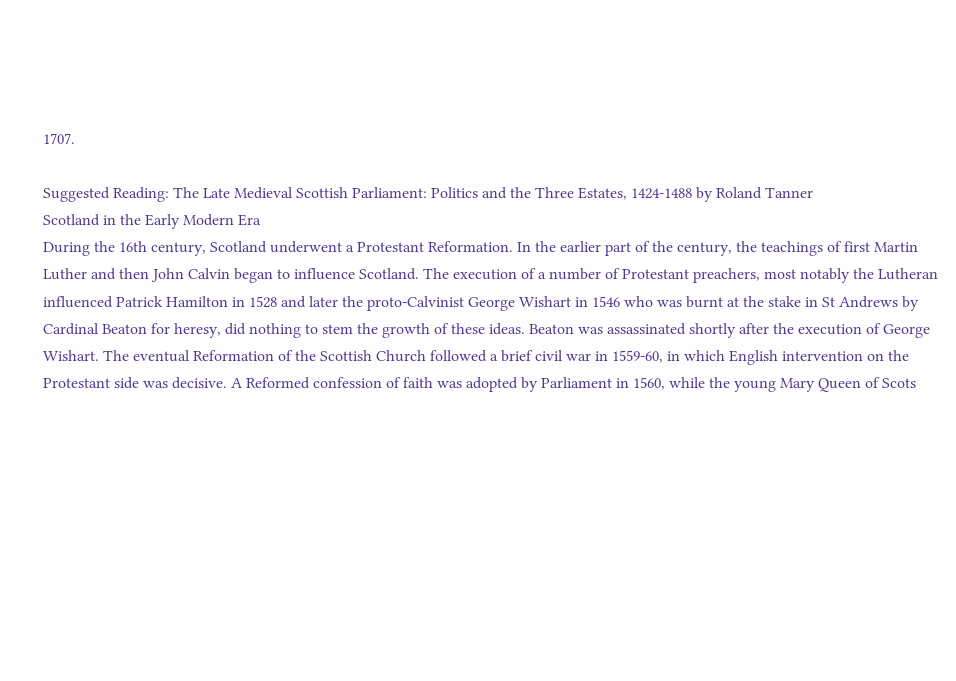1707.

Suggested Reading: The Late Medieval Scottish Parliament: Politics and the Three Estates, 1424-1488 by Roland Tanner
Scotland in the Early Modern Era
During the 16th century, Scotland underwent a Protestant Reformation. In the earlier part of the century, the teachings of first Martin Luther and then John Calvin began to influence Scotland. The execution of a number of Protestant preachers, most notably the Lutheran influenced Patrick Hamilton in 1528 and later the proto-Calvinist George Wishart in 1546 who was burnt at the stake in St Andrews by Cardinal Beaton for heresy, did nothing to stem the growth of these ideas. Beaton was assassinated shortly after the execution of George Wishart. The eventual Reformation of the Scottish Church followed a brief civil war in 1559-60, in which English intervention on the Protestant side was decisive. A Reformed confession of faith was adopted by Parliament in 1560, while the young Mary Queen of Scots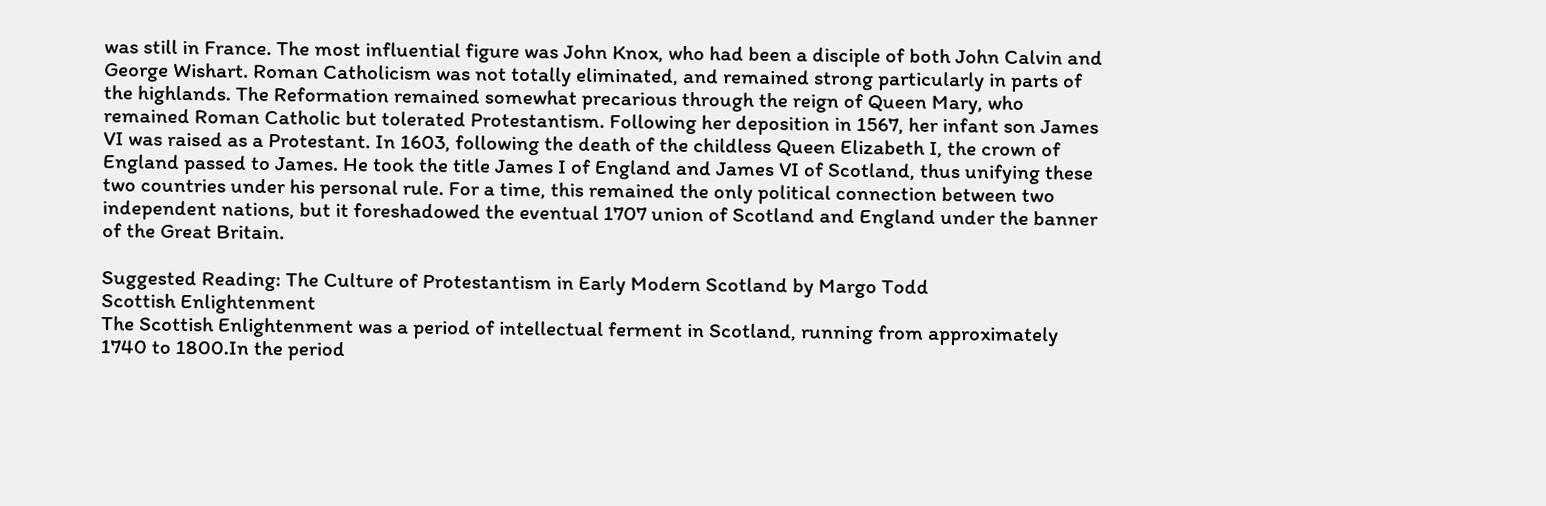was still in France. The most influential figure was John Knox, who had been a disciple of both John Calvin and George Wishart. Roman Catholicism was not totally eliminated, and remained strong particularly in parts of
the highlands. The Reformation remained somewhat precarious through the reign of Queen Mary, who remained Roman Catholic but tolerated Protestantism. Following her deposition in 1567, her infant son James VI was raised as a Protestant. In 1603, following the death of the childless Queen Elizabeth I, the crown of England passed to James. He took the title James I of England and James VI of Scotland, thus unifying these two countries under his personal rule. For a time, this remained the only political connection between two independent nations, but it foreshadowed the eventual 1707 union of Scotland and England under the banner of the Great Britain.

Suggested Reading: The Culture of Protestantism in Early Modern Scotland by Margo Todd
Scottish Enlightenment
The Scottish Enlightenment was a period of intellectual ferment in Scotland, running from approximately 1740 to 1800.In the period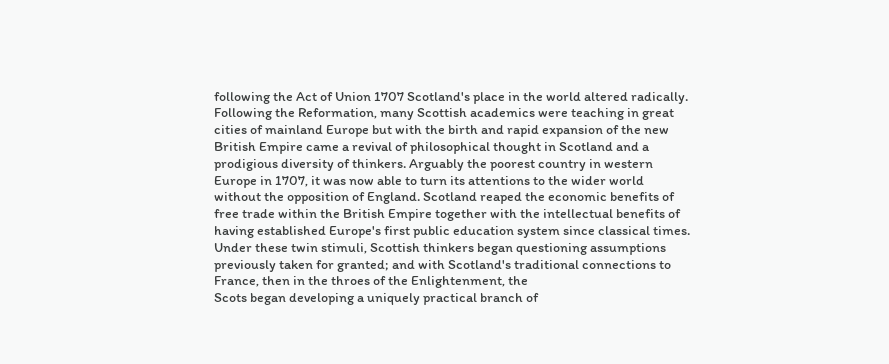following the Act of Union 1707 Scotland's place in the world altered radically. Following the Reformation, many Scottish academics were teaching in great cities of mainland Europe but with the birth and rapid expansion of the new British Empire came a revival of philosophical thought in Scotland and a prodigious diversity of thinkers. Arguably the poorest country in western Europe in 1707, it was now able to turn its attentions to the wider world without the opposition of England. Scotland reaped the economic benefits of free trade within the British Empire together with the intellectual benefits of having established Europe's first public education system since classical times. Under these twin stimuli, Scottish thinkers began questioning assumptions previously taken for granted; and with Scotland's traditional connections to France, then in the throes of the Enlightenment, the
Scots began developing a uniquely practical branch of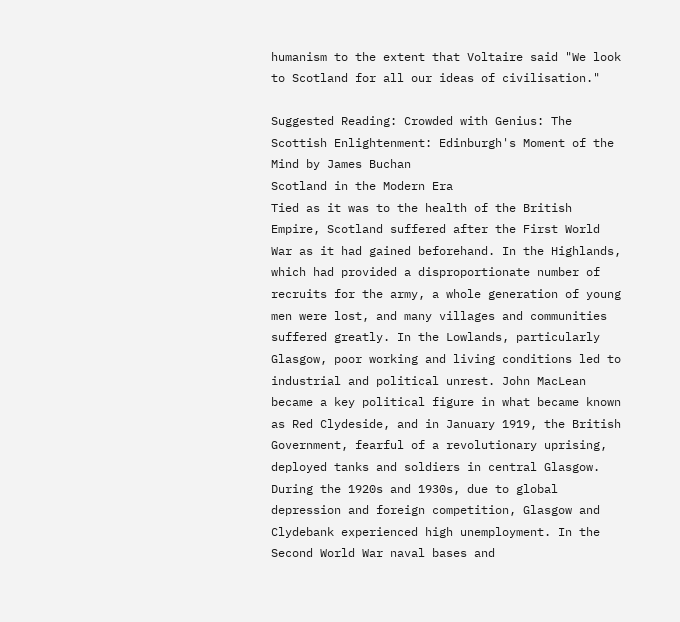humanism to the extent that Voltaire said "We look to Scotland for all our ideas of civilisation."

Suggested Reading: Crowded with Genius: The Scottish Enlightenment: Edinburgh's Moment of the Mind by James Buchan
Scotland in the Modern Era
Tied as it was to the health of the British Empire, Scotland suffered after the First World War as it had gained beforehand. In the Highlands, which had provided a disproportionate number of recruits for the army, a whole generation of young men were lost, and many villages and communities suffered greatly. In the Lowlands, particularly Glasgow, poor working and living conditions led to industrial and political unrest. John MacLean became a key political figure in what became known as Red Clydeside, and in January 1919, the British Government, fearful of a revolutionary uprising, deployed tanks and soldiers in central Glasgow. During the 1920s and 1930s, due to global depression and foreign competition, Glasgow and Clydebank experienced high unemployment. In the Second World War naval bases and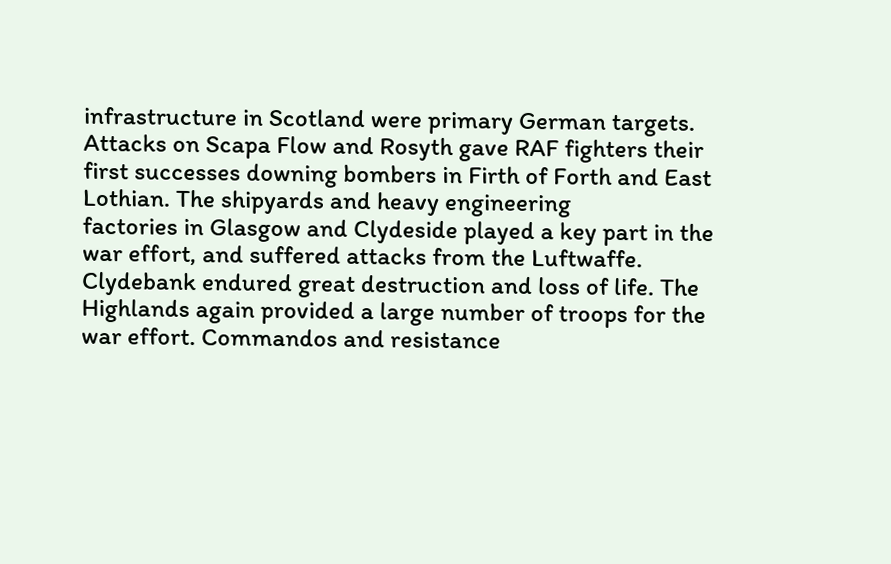infrastructure in Scotland were primary German targets. Attacks on Scapa Flow and Rosyth gave RAF fighters their first successes downing bombers in Firth of Forth and East Lothian. The shipyards and heavy engineering
factories in Glasgow and Clydeside played a key part in the war effort, and suffered attacks from the Luftwaffe. Clydebank endured great destruction and loss of life. The Highlands again provided a large number of troops for the war effort. Commandos and resistance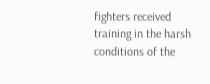fighters received training in the harsh conditions of the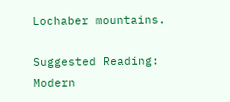Lochaber mountains.

Suggested Reading: Modern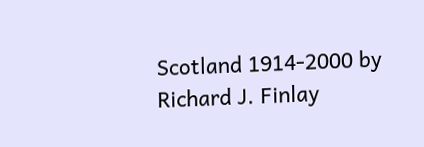Scotland 1914-2000 by Richard J. Finlay